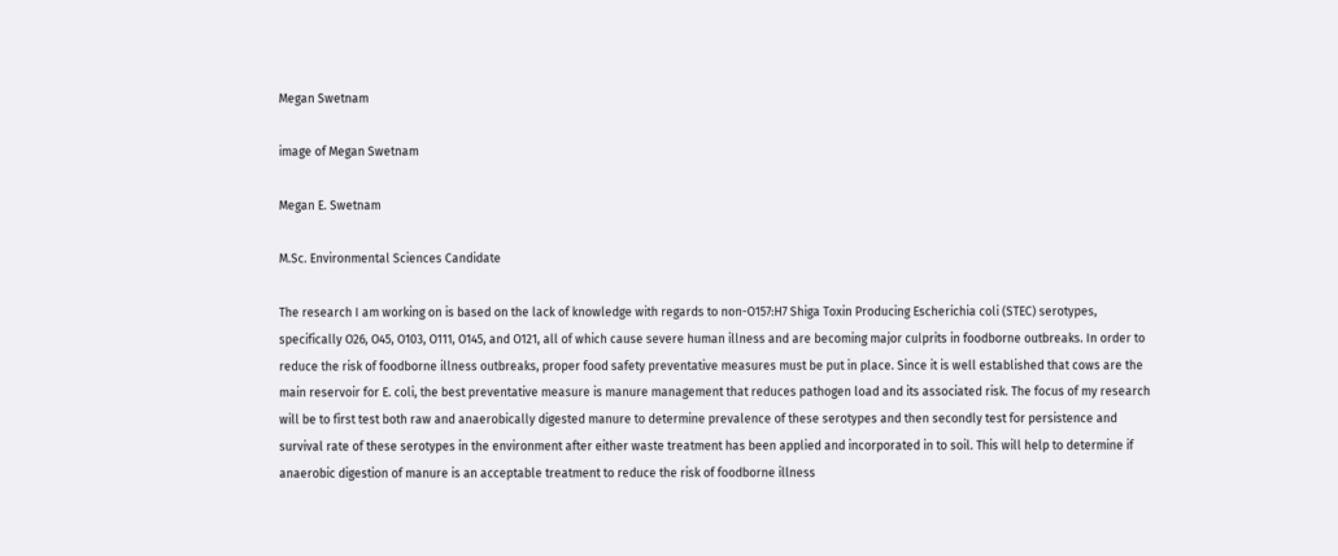Megan Swetnam

image of Megan Swetnam

Megan E. Swetnam

M.Sc. Environmental Sciences Candidate

The research I am working on is based on the lack of knowledge with regards to non-O157:H7 Shiga Toxin Producing Escherichia coli (STEC) serotypes, specifically O26, O45, O103, O111, O145, and O121, all of which cause severe human illness and are becoming major culprits in foodborne outbreaks. In order to reduce the risk of foodborne illness outbreaks, proper food safety preventative measures must be put in place. Since it is well established that cows are the main reservoir for E. coli, the best preventative measure is manure management that reduces pathogen load and its associated risk. The focus of my research will be to first test both raw and anaerobically digested manure to determine prevalence of these serotypes and then secondly test for persistence and survival rate of these serotypes in the environment after either waste treatment has been applied and incorporated in to soil. This will help to determine if anaerobic digestion of manure is an acceptable treatment to reduce the risk of foodborne illness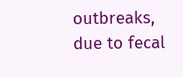outbreaks, due to fecal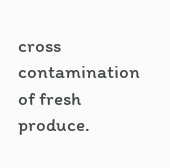cross contamination of fresh produce.